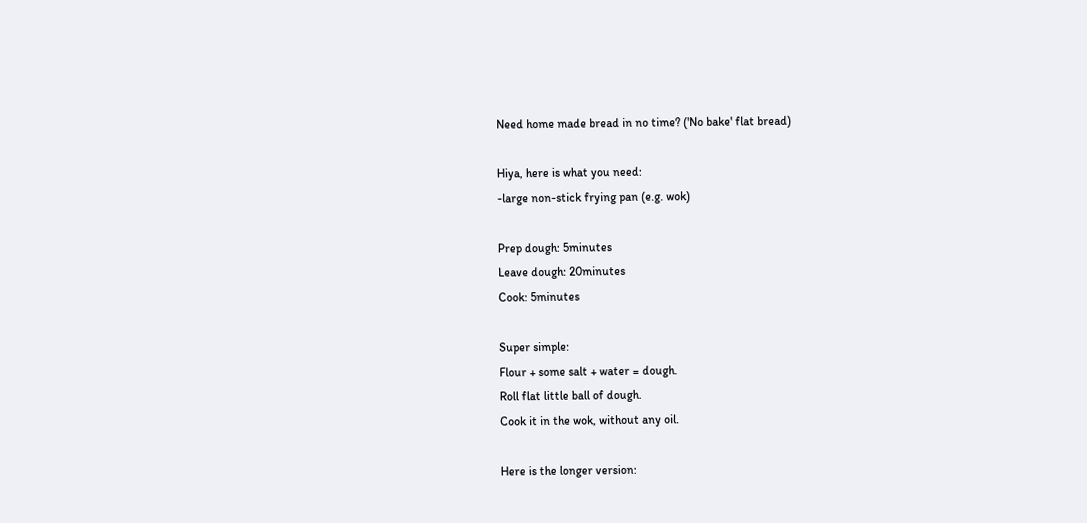Need home made bread in no time? ('No bake' flat bread)

Hiya, here is what you need:
-large non-stick frying pan (e.g. wok)

Prep dough: 5minutes
Leave dough: 20minutes
Cook: 5minutes

Super simple:
Flour + some salt + water = dough.
Roll flat little ball of dough.
Cook it in the wok, without any oil.

Here is the longer version: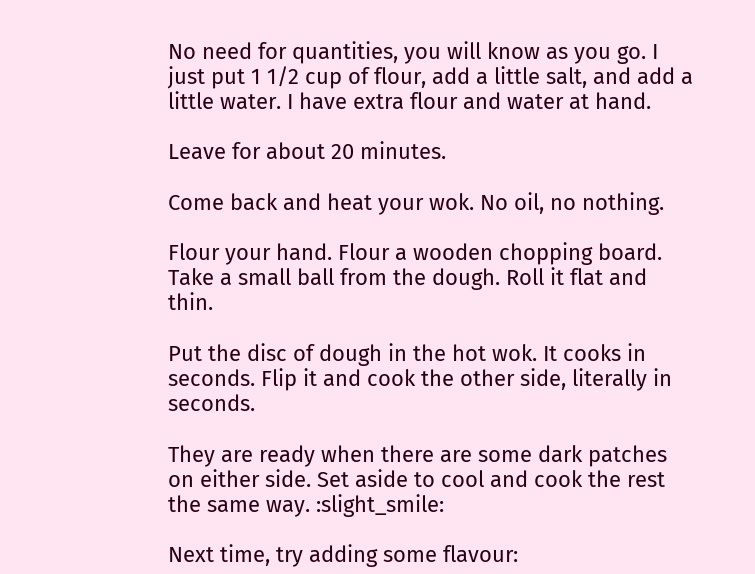No need for quantities, you will know as you go. I just put 1 1/2 cup of flour, add a little salt, and add a little water. I have extra flour and water at hand.

Leave for about 20 minutes.

Come back and heat your wok. No oil, no nothing.

Flour your hand. Flour a wooden chopping board. Take a small ball from the dough. Roll it flat and thin.

Put the disc of dough in the hot wok. It cooks in seconds. Flip it and cook the other side, literally in seconds.

They are ready when there are some dark patches on either side. Set aside to cool and cook the rest the same way. :slight_smile:

Next time, try adding some flavour: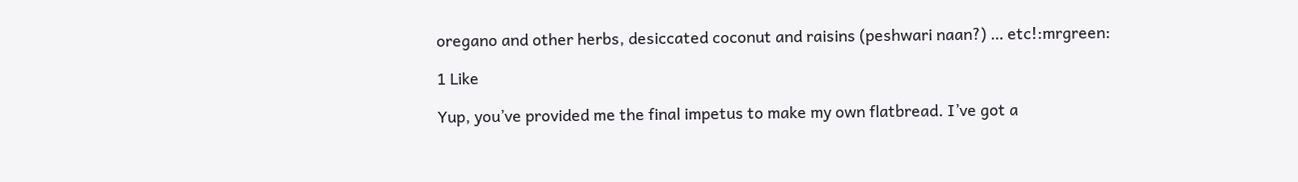oregano and other herbs, desiccated coconut and raisins (peshwari naan?) … etc!:mrgreen:

1 Like

Yup, you’ve provided me the final impetus to make my own flatbread. I’ve got a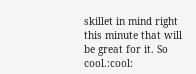skillet in mind right this minute that will be great for it. So cool.:cool: